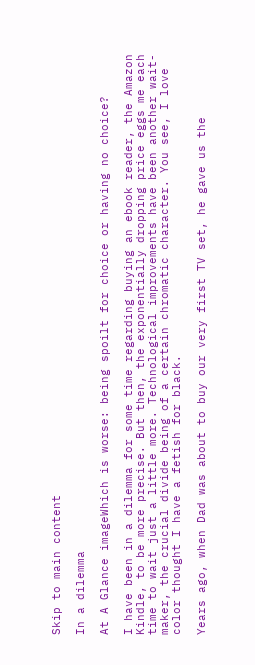Skip to main content

In a dilemma

At A Glance imageWhich is worse: being spoilt for choice or having no choice?

I have been in a dilemma for some time regarding buying an ebook reader, the Amazon Kindle, to be more precise. But then, the exponentially dropping price eggs me each time to wait just a little more. Technological improvements have been another wait-maker, the crucial divide being of a certain chromatic character. You see, I love color thought I have a fetish for black.

Years ago, when Dad was about to buy our very first TV set, he gave us the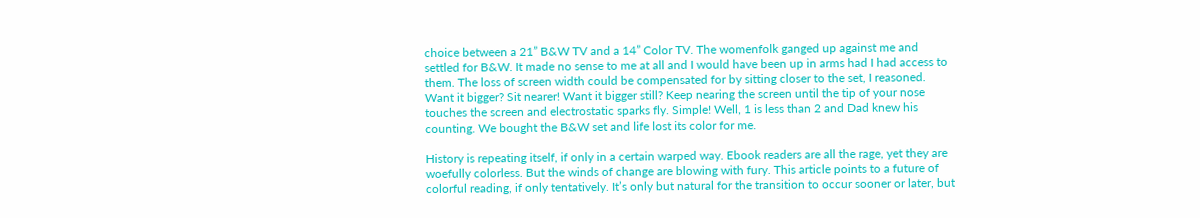choice between a 21” B&W TV and a 14” Color TV. The womenfolk ganged up against me and settled for B&W. It made no sense to me at all and I would have been up in arms had I had access to them. The loss of screen width could be compensated for by sitting closer to the set, I reasoned. Want it bigger? Sit nearer! Want it bigger still? Keep nearing the screen until the tip of your nose touches the screen and electrostatic sparks fly. Simple! Well, 1 is less than 2 and Dad knew his counting. We bought the B&W set and life lost its color for me.

History is repeating itself, if only in a certain warped way. Ebook readers are all the rage, yet they are woefully colorless. But the winds of change are blowing with fury. This article points to a future of colorful reading, if only tentatively. It’s only but natural for the transition to occur sooner or later, but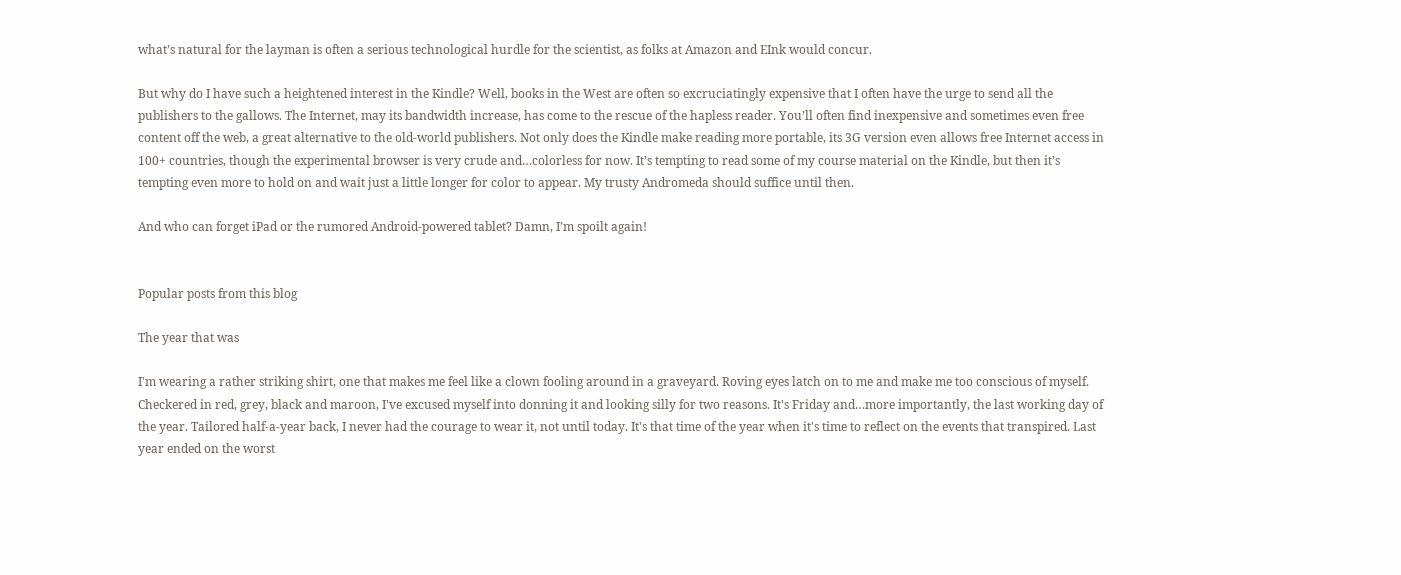what’s natural for the layman is often a serious technological hurdle for the scientist, as folks at Amazon and EInk would concur.

But why do I have such a heightened interest in the Kindle? Well, books in the West are often so excruciatingly expensive that I often have the urge to send all the publishers to the gallows. The Internet, may its bandwidth increase, has come to the rescue of the hapless reader. You’ll often find inexpensive and sometimes even free content off the web, a great alternative to the old-world publishers. Not only does the Kindle make reading more portable, its 3G version even allows free Internet access in 100+ countries, though the experimental browser is very crude and…colorless for now. It’s tempting to read some of my course material on the Kindle, but then it’s tempting even more to hold on and wait just a little longer for color to appear. My trusty Andromeda should suffice until then.

And who can forget iPad or the rumored Android-powered tablet? Damn, I’m spoilt again!


Popular posts from this blog

The year that was

I'm wearing a rather striking shirt, one that makes me feel like a clown fooling around in a graveyard. Roving eyes latch on to me and make me too conscious of myself. Checkered in red, grey, black and maroon, I've excused myself into donning it and looking silly for two reasons. It's Friday and…more importantly, the last working day of the year. Tailored half-a-year back, I never had the courage to wear it, not until today. It's that time of the year when it's time to reflect on the events that transpired. Last year ended on the worst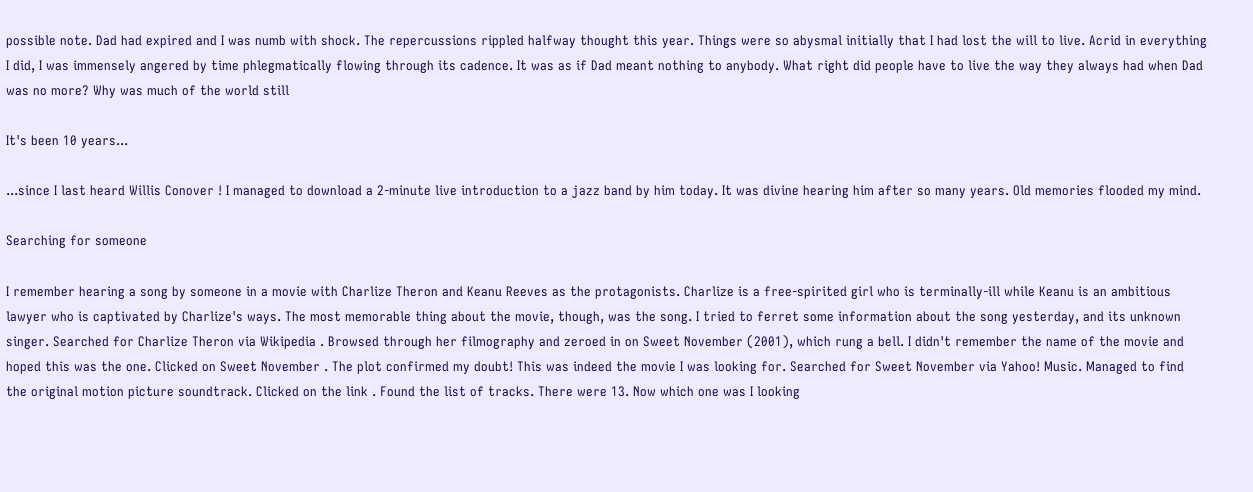possible note. Dad had expired and I was numb with shock. The repercussions rippled halfway thought this year. Things were so abysmal initially that I had lost the will to live. Acrid in everything I did, I was immensely angered by time phlegmatically flowing through its cadence. It was as if Dad meant nothing to anybody. What right did people have to live the way they always had when Dad was no more? Why was much of the world still

It's been 10 years...

...since I last heard Willis Conover ! I managed to download a 2-minute live introduction to a jazz band by him today. It was divine hearing him after so many years. Old memories flooded my mind.

Searching for someone

I remember hearing a song by someone in a movie with Charlize Theron and Keanu Reeves as the protagonists. Charlize is a free-spirited girl who is terminally-ill while Keanu is an ambitious lawyer who is captivated by Charlize's ways. The most memorable thing about the movie, though, was the song. I tried to ferret some information about the song yesterday, and its unknown singer. Searched for Charlize Theron via Wikipedia . Browsed through her filmography and zeroed in on Sweet November (2001), which rung a bell. I didn't remember the name of the movie and hoped this was the one. Clicked on Sweet November . The plot confirmed my doubt! This was indeed the movie I was looking for. Searched for Sweet November via Yahoo! Music. Managed to find the original motion picture soundtrack. Clicked on the link . Found the list of tracks. There were 13. Now which one was I looking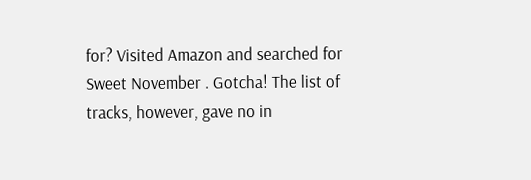for? Visited Amazon and searched for Sweet November . Gotcha! The list of tracks, however, gave no in